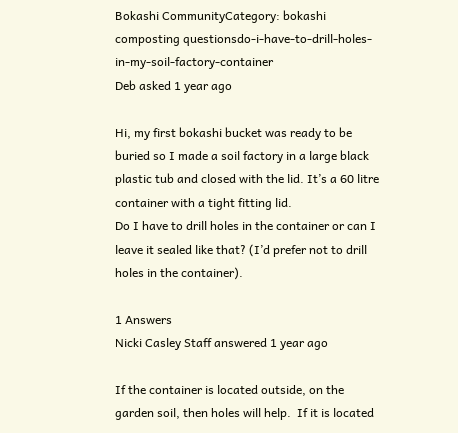Bokashi CommunityCategory: bokashi composting questionsdo-i-have-to-drill-holes-in-my-soil-factory-container
Deb asked 1 year ago

Hi, my first bokashi bucket was ready to be buried so I made a soil factory in a large black plastic tub and closed with the lid. It’s a 60 litre container with a tight fitting lid.
Do I have to drill holes in the container or can I leave it sealed like that? (I’d prefer not to drill holes in the container).

1 Answers
Nicki Casley Staff answered 1 year ago

If the container is located outside, on the garden soil, then holes will help.  If it is located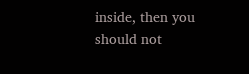inside, then you should not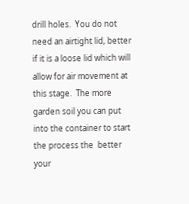drill holes.  You do not need an airtight lid, better if it is a loose lid which will allow for air movement at this stage.  The more garden soil you can put into the container to start the process the  better your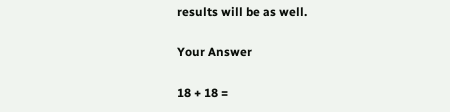results will be as well.

Your Answer

18 + 18 =